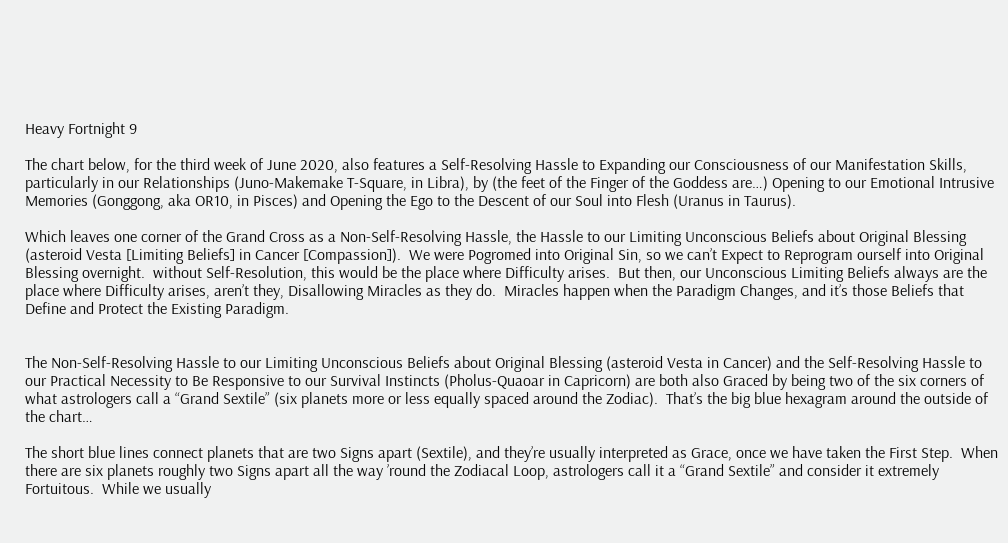Heavy Fortnight 9

The chart below, for the third week of June 2020, also features a Self-Resolving Hassle to Expanding our Consciousness of our Manifestation Skills, particularly in our Relationships (Juno-Makemake T-Square, in Libra), by (the feet of the Finger of the Goddess are…) Opening to our Emotional Intrusive Memories (Gonggong, aka OR10, in Pisces) and Opening the Ego to the Descent of our Soul into Flesh (Uranus in Taurus).

Which leaves one corner of the Grand Cross as a Non-Self-Resolving Hassle, the Hassle to our Limiting Unconscious Beliefs about Original Blessing (asteroid Vesta [Limiting Beliefs] in Cancer [Compassion]).  We were Pogromed into Original Sin, so we can’t Expect to Reprogram ourself into Original Blessing overnight.  without Self-Resolution, this would be the place where Difficulty arises.  But then, our Unconscious Limiting Beliefs always are the place where Difficulty arises, aren’t they, Disallowing Miracles as they do.  Miracles happen when the Paradigm Changes, and it’s those Beliefs that Define and Protect the Existing Paradigm.


The Non-Self-Resolving Hassle to our Limiting Unconscious Beliefs about Original Blessing (asteroid Vesta in Cancer) and the Self-Resolving Hassle to our Practical Necessity to Be Responsive to our Survival Instincts (Pholus-Quaoar in Capricorn) are both also Graced by being two of the six corners of what astrologers call a “Grand Sextile” (six planets more or less equally spaced around the Zodiac).  That’s the big blue hexagram around the outside of the chart…

The short blue lines connect planets that are two Signs apart (Sextile), and they’re usually interpreted as Grace, once we have taken the First Step.  When there are six planets roughly two Signs apart all the way ’round the Zodiacal Loop, astrologers call it a “Grand Sextile” and consider it extremely Fortuitous.  While we usually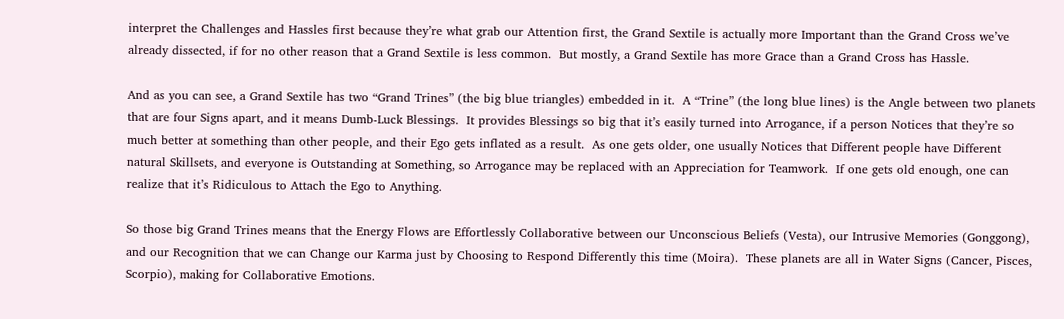interpret the Challenges and Hassles first because they’re what grab our Attention first, the Grand Sextile is actually more Important than the Grand Cross we’ve already dissected, if for no other reason that a Grand Sextile is less common.  But mostly, a Grand Sextile has more Grace than a Grand Cross has Hassle.

And as you can see, a Grand Sextile has two “Grand Trines” (the big blue triangles) embedded in it.  A “Trine” (the long blue lines) is the Angle between two planets that are four Signs apart, and it means Dumb-Luck Blessings.  It provides Blessings so big that it’s easily turned into Arrogance, if a person Notices that they’re so much better at something than other people, and their Ego gets inflated as a result.  As one gets older, one usually Notices that Different people have Different natural Skillsets, and everyone is Outstanding at Something, so Arrogance may be replaced with an Appreciation for Teamwork.  If one gets old enough, one can realize that it’s Ridiculous to Attach the Ego to Anything.

So those big Grand Trines means that the Energy Flows are Effortlessly Collaborative between our Unconscious Beliefs (Vesta), our Intrusive Memories (Gonggong), and our Recognition that we can Change our Karma just by Choosing to Respond Differently this time (Moira).  These planets are all in Water Signs (Cancer, Pisces, Scorpio), making for Collaborative Emotions.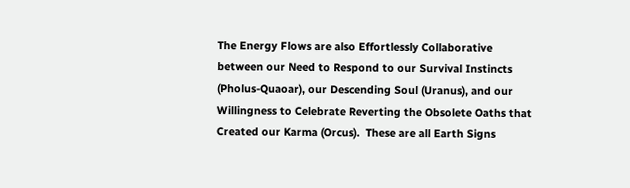The Energy Flows are also Effortlessly Collaborative between our Need to Respond to our Survival Instincts (Pholus-Quaoar), our Descending Soul (Uranus), and our Willingness to Celebrate Reverting the Obsolete Oaths that Created our Karma (Orcus).  These are all Earth Signs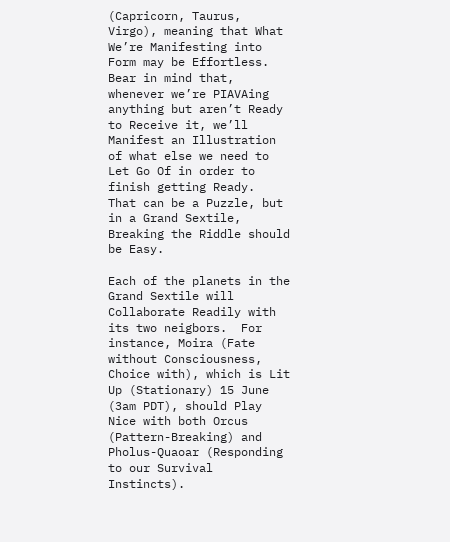(Capricorn, Taurus, Virgo), meaning that What We’re Manifesting into Form may be Effortless.  Bear in mind that, whenever we’re PIAVAing anything but aren’t Ready to Receive it, we’ll Manifest an Illustration of what else we need to Let Go Of in order to finish getting Ready.  That can be a Puzzle, but in a Grand Sextile, Breaking the Riddle should be Easy.

Each of the planets in the Grand Sextile will Collaborate Readily with its two neigbors.  For instance, Moira (Fate without Consciousness, Choice with), which is Lit Up (Stationary) 15 June (3am PDT), should Play Nice with both Orcus (Pattern-Breaking) and Pholus-Quaoar (Responding to our Survival Instincts).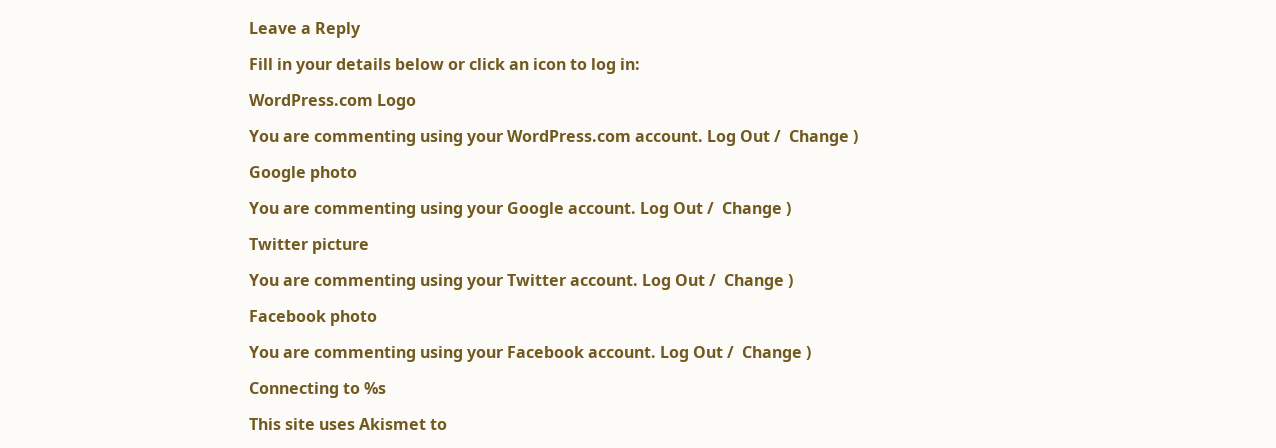Leave a Reply

Fill in your details below or click an icon to log in:

WordPress.com Logo

You are commenting using your WordPress.com account. Log Out /  Change )

Google photo

You are commenting using your Google account. Log Out /  Change )

Twitter picture

You are commenting using your Twitter account. Log Out /  Change )

Facebook photo

You are commenting using your Facebook account. Log Out /  Change )

Connecting to %s

This site uses Akismet to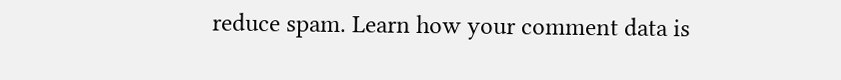reduce spam. Learn how your comment data is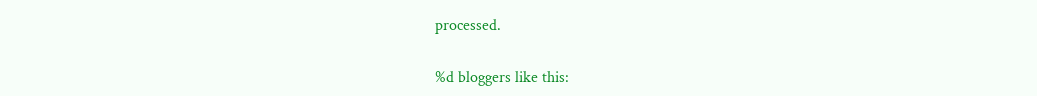processed.

%d bloggers like this: